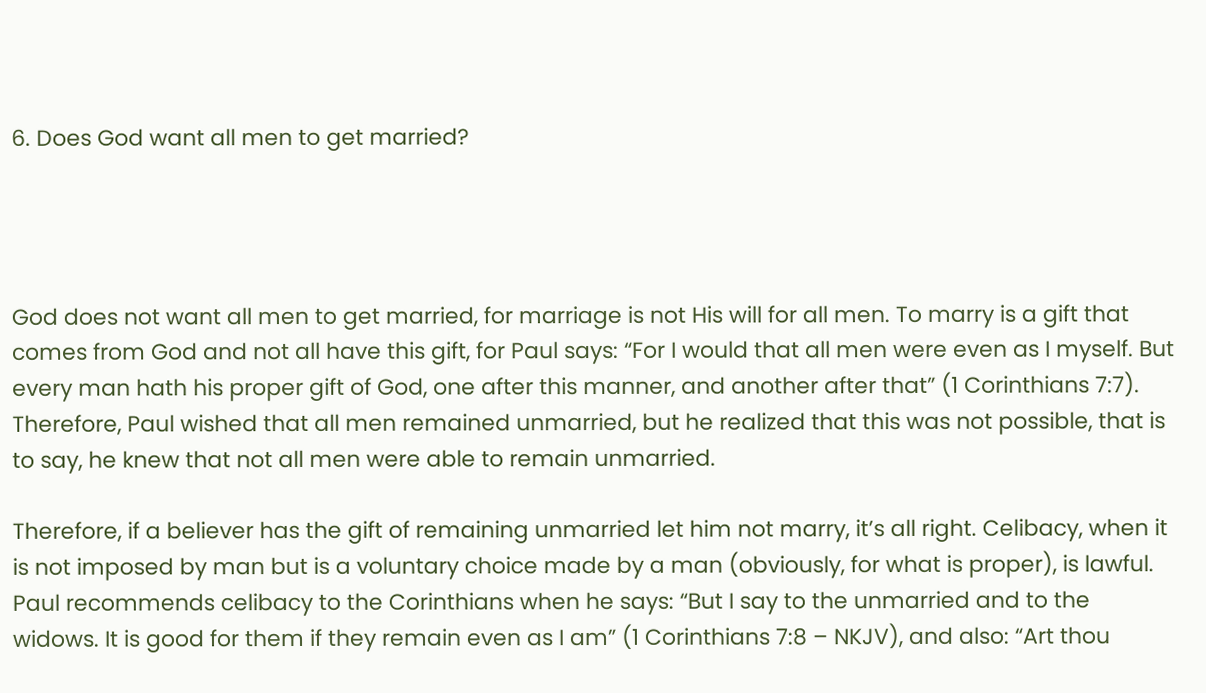6. Does God want all men to get married?




God does not want all men to get married, for marriage is not His will for all men. To marry is a gift that comes from God and not all have this gift, for Paul says: “For I would that all men were even as I myself. But every man hath his proper gift of God, one after this manner, and another after that” (1 Corinthians 7:7). Therefore, Paul wished that all men remained unmarried, but he realized that this was not possible, that is to say, he knew that not all men were able to remain unmarried.

Therefore, if a believer has the gift of remaining unmarried let him not marry, it’s all right. Celibacy, when it is not imposed by man but is a voluntary choice made by a man (obviously, for what is proper), is lawful. Paul recommends celibacy to the Corinthians when he says: “But I say to the unmarried and to the widows. It is good for them if they remain even as I am” (1 Corinthians 7:8 – NKJV), and also: “Art thou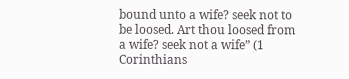bound unto a wife? seek not to be loosed. Art thou loosed from a wife? seek not a wife” (1 Corinthians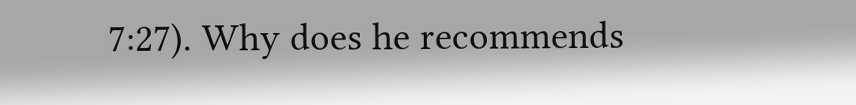7:27). Why does he recommends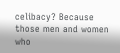celibacy? Because those men and women who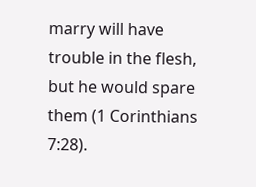marry will have trouble in the flesh, but he would spare them (1 Corinthians 7:28).